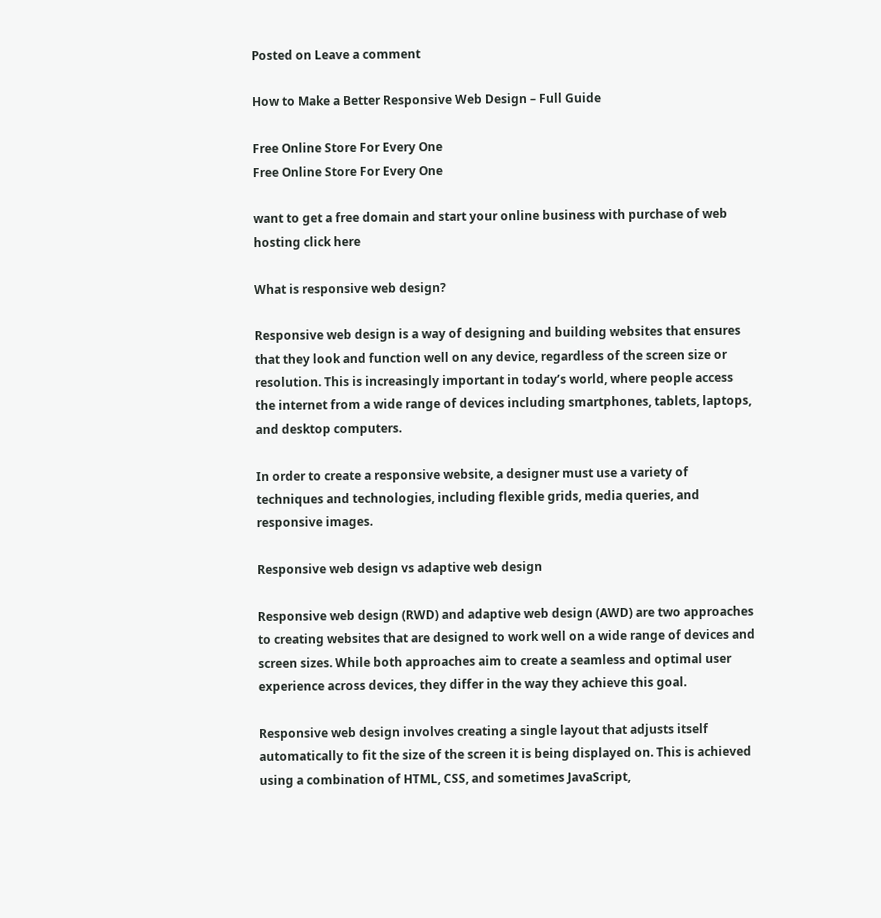Posted on Leave a comment

How to Make a Better Responsive Web Design – Full Guide

Free Online Store For Every One
Free Online Store For Every One

want to get a free domain and start your online business with purchase of web hosting click here

What is responsive web design?

Responsive web design is a way of designing and building websites that ensures that they look and function well on any device, regardless of the screen size or resolution. This is increasingly important in today’s world, where people access the internet from a wide range of devices including smartphones, tablets, laptops, and desktop computers.

In order to create a responsive website, a designer must use a variety of techniques and technologies, including flexible grids, media queries, and responsive images.

Responsive web design vs adaptive web design

Responsive web design (RWD) and adaptive web design (AWD) are two approaches to creating websites that are designed to work well on a wide range of devices and screen sizes. While both approaches aim to create a seamless and optimal user experience across devices, they differ in the way they achieve this goal.

Responsive web design involves creating a single layout that adjusts itself automatically to fit the size of the screen it is being displayed on. This is achieved using a combination of HTML, CSS, and sometimes JavaScript,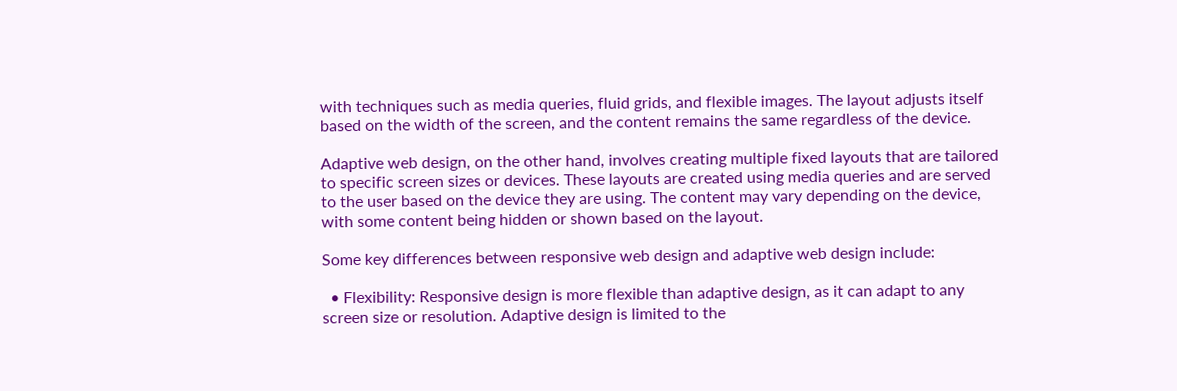with techniques such as media queries, fluid grids, and flexible images. The layout adjusts itself based on the width of the screen, and the content remains the same regardless of the device.

Adaptive web design, on the other hand, involves creating multiple fixed layouts that are tailored to specific screen sizes or devices. These layouts are created using media queries and are served to the user based on the device they are using. The content may vary depending on the device, with some content being hidden or shown based on the layout.

Some key differences between responsive web design and adaptive web design include:

  • Flexibility: Responsive design is more flexible than adaptive design, as it can adapt to any screen size or resolution. Adaptive design is limited to the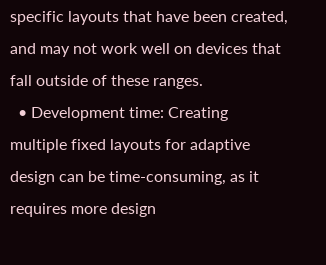specific layouts that have been created, and may not work well on devices that fall outside of these ranges.
  • Development time: Creating multiple fixed layouts for adaptive design can be time-consuming, as it requires more design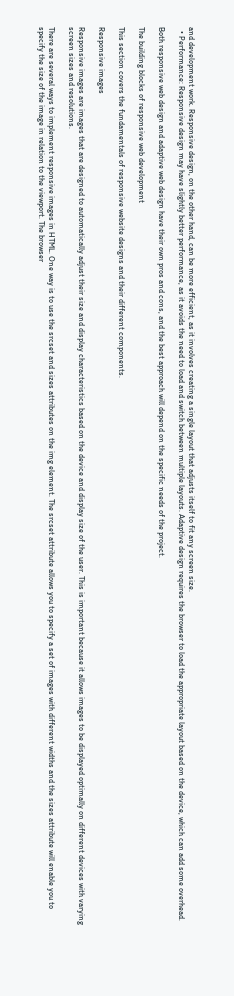and development work. Responsive design, on the other hand, can be more efficient, as it involves creating a single layout that adjusts itself to fit any screen size.
  • Performance: Responsive design may have slightly better performance, as it avoids the need to load and switch between multiple layouts. Adaptive design requires the browser to load the appropriate layout based on the device, which can add some overhead.

Both responsive web design and adaptive web design have their own pros and cons, and the best approach will depend on the specific needs of the project.

The building blocks of responsive web development

This section covers the fundamentals of responsive website designs and their different components.

Responsive images

Responsive images are images that are designed to automatically adjust their size and display characteristics based on the device and display size of the user. This is important because it allows images to be displayed optimally on different devices with varying screen sizes and resolutions.

There are several ways to implement responsive images in HTML. One way is to use the srcset and sizes attributes on the img element. The srcset attribute allows you to specify a set of images with different widths and the sizes attribute will enable you to specify the size of the image in relation to the viewport. The browser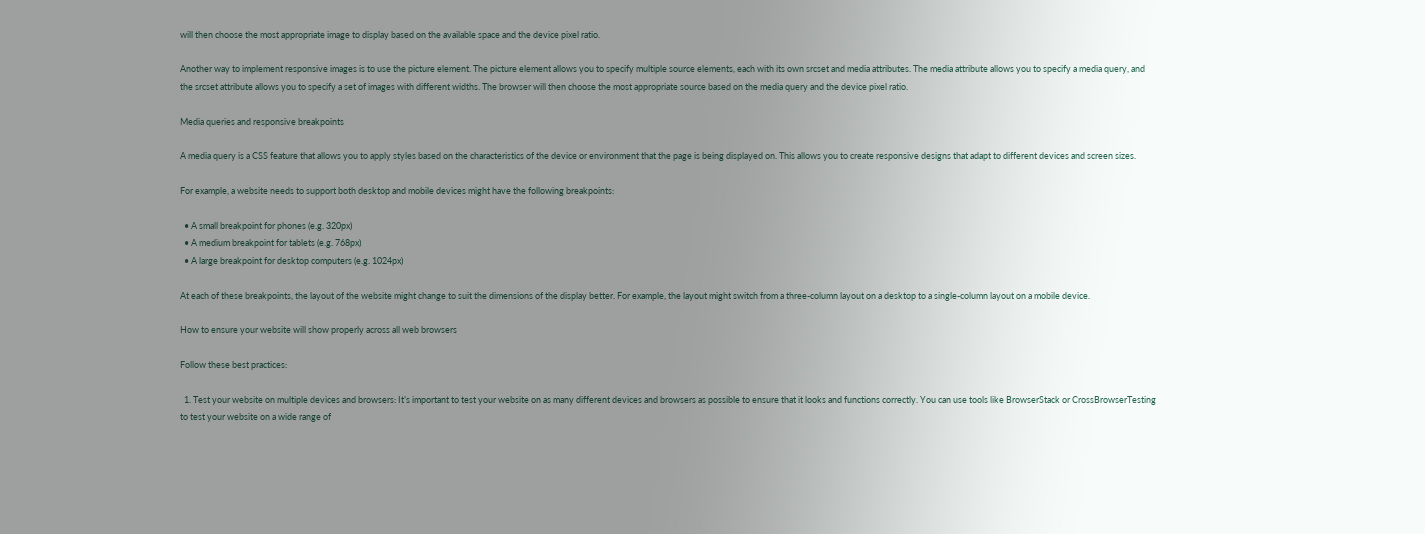will then choose the most appropriate image to display based on the available space and the device pixel ratio.

Another way to implement responsive images is to use the picture element. The picture element allows you to specify multiple source elements, each with its own srcset and media attributes. The media attribute allows you to specify a media query, and the srcset attribute allows you to specify a set of images with different widths. The browser will then choose the most appropriate source based on the media query and the device pixel ratio.

Media queries and responsive breakpoints

A media query is a CSS feature that allows you to apply styles based on the characteristics of the device or environment that the page is being displayed on. This allows you to create responsive designs that adapt to different devices and screen sizes.

For example, a website needs to support both desktop and mobile devices might have the following breakpoints:

  • A small breakpoint for phones (e.g. 320px)
  • A medium breakpoint for tablets (e.g. 768px)
  • A large breakpoint for desktop computers (e.g. 1024px)

At each of these breakpoints, the layout of the website might change to suit the dimensions of the display better. For example, the layout might switch from a three-column layout on a desktop to a single-column layout on a mobile device.

How to ensure your website will show properly across all web browsers

Follow these best practices:

  1. Test your website on multiple devices and browsers: It’s important to test your website on as many different devices and browsers as possible to ensure that it looks and functions correctly. You can use tools like BrowserStack or CrossBrowserTesting to test your website on a wide range of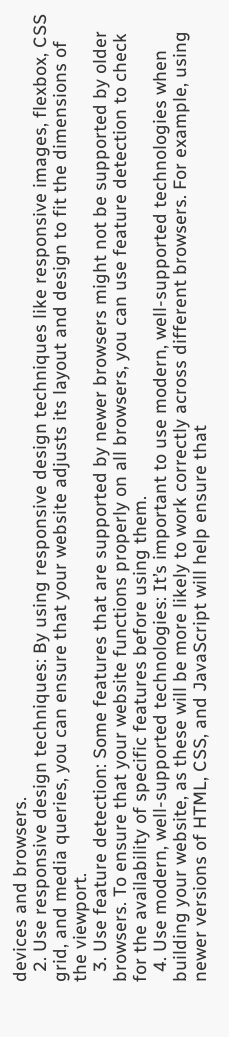devices and browsers.
  2. Use responsive design techniques: By using responsive design techniques like responsive images, flexbox, CSS grid, and media queries, you can ensure that your website adjusts its layout and design to fit the dimensions of the viewport.
  3. Use feature detection: Some features that are supported by newer browsers might not be supported by older browsers. To ensure that your website functions properly on all browsers, you can use feature detection to check for the availability of specific features before using them.
  4. Use modern, well-supported technologies: It’s important to use modern, well-supported technologies when building your website, as these will be more likely to work correctly across different browsers. For example, using newer versions of HTML, CSS, and JavaScript will help ensure that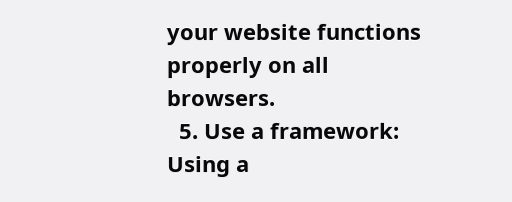your website functions properly on all browsers.
  5. Use a framework: Using a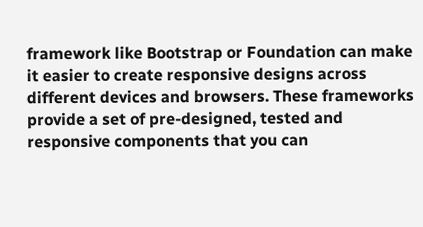framework like Bootstrap or Foundation can make it easier to create responsive designs across different devices and browsers. These frameworks provide a set of pre-designed, tested and responsive components that you can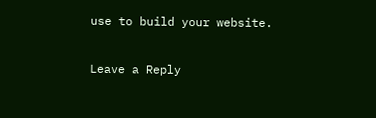use to build your website.

Leave a Reply